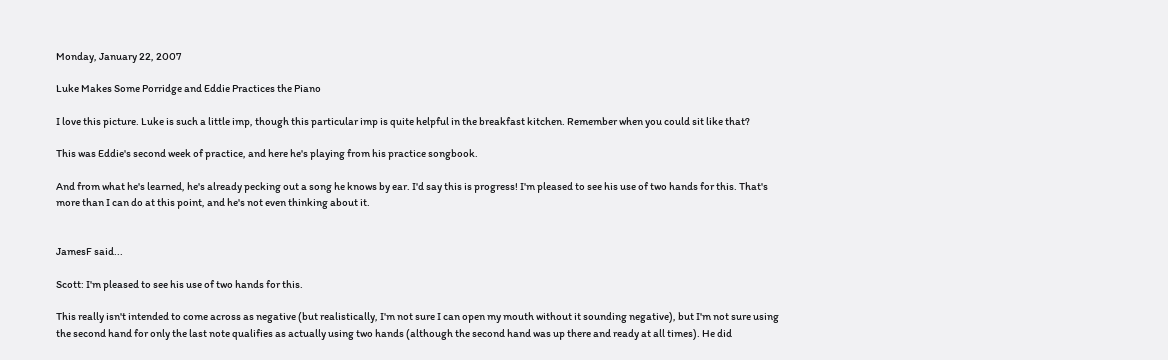Monday, January 22, 2007

Luke Makes Some Porridge and Eddie Practices the Piano

I love this picture. Luke is such a little imp, though this particular imp is quite helpful in the breakfast kitchen. Remember when you could sit like that?

This was Eddie's second week of practice, and here he's playing from his practice songbook.

And from what he's learned, he's already pecking out a song he knows by ear. I'd say this is progress! I'm pleased to see his use of two hands for this. That's more than I can do at this point, and he's not even thinking about it.


JamesF said...

Scott: I'm pleased to see his use of two hands for this.

This really isn't intended to come across as negative (but realistically, I'm not sure I can open my mouth without it sounding negative), but I'm not sure using the second hand for only the last note qualifies as actually using two hands (although the second hand was up there and ready at all times). He did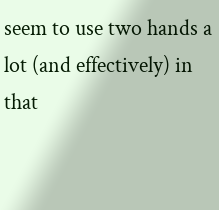seem to use two hands a lot (and effectively) in that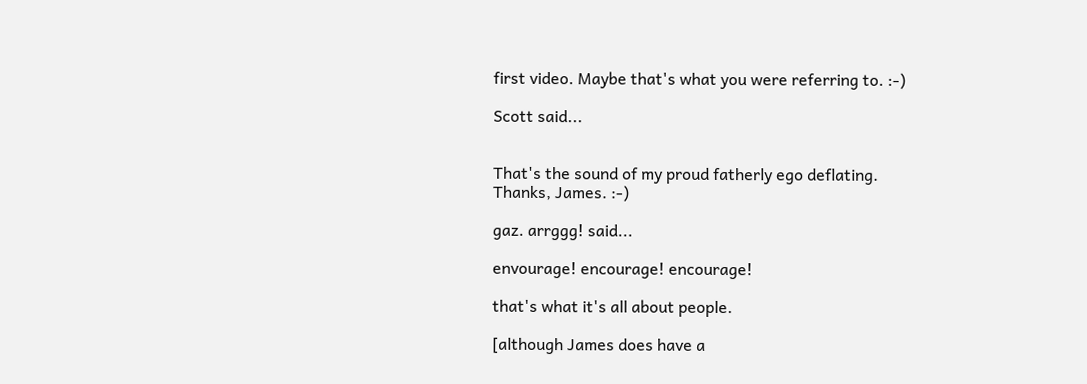first video. Maybe that's what you were referring to. :-)

Scott said...


That's the sound of my proud fatherly ego deflating. Thanks, James. :-)

gaz. arrggg! said...

envourage! encourage! encourage!

that's what it's all about people.

[although James does have a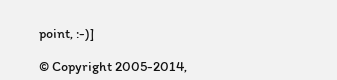point, :-)]

© Copyright 2005-2014,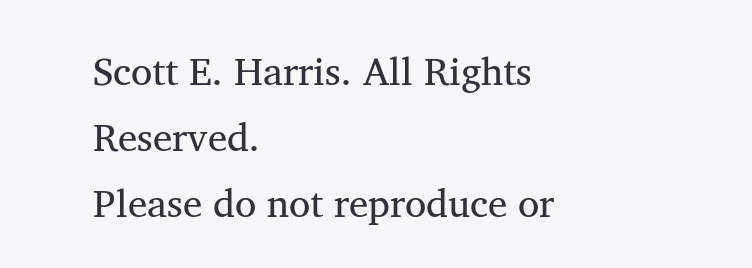Scott E. Harris. All Rights Reserved.
Please do not reproduce or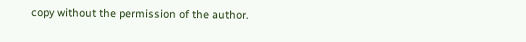copy without the permission of the author.